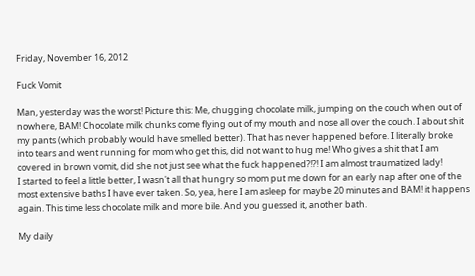Friday, November 16, 2012

Fuck Vomit

Man, yesterday was the worst! Picture this: Me, chugging chocolate milk, jumping on the couch when out of nowhere, BAM! Chocolate milk chunks come flying out of my mouth and nose all over the couch. I about shit my pants (which probably would have smelled better). That has never happened before. I literally broke into tears and went running for mom who get this, did not want to hug me! Who gives a shit that I am covered in brown vomit, did she not just see what the fuck happened?!?! I am almost traumatized lady!
I started to feel a little better, I wasn't all that hungry so mom put me down for an early nap after one of the most extensive baths I have ever taken. So, yea, here I am asleep for maybe 20 minutes and BAM! it happens again. This time less chocolate milk and more bile. And you guessed it, another bath.

My daily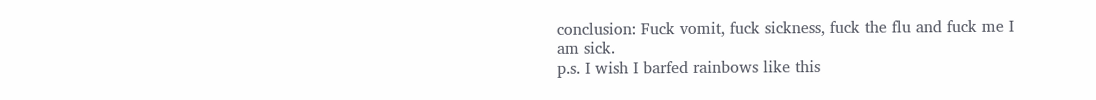conclusion: Fuck vomit, fuck sickness, fuck the flu and fuck me I am sick.
p.s. I wish I barfed rainbows like this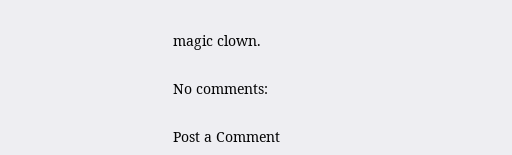magic clown.

No comments:

Post a Comment